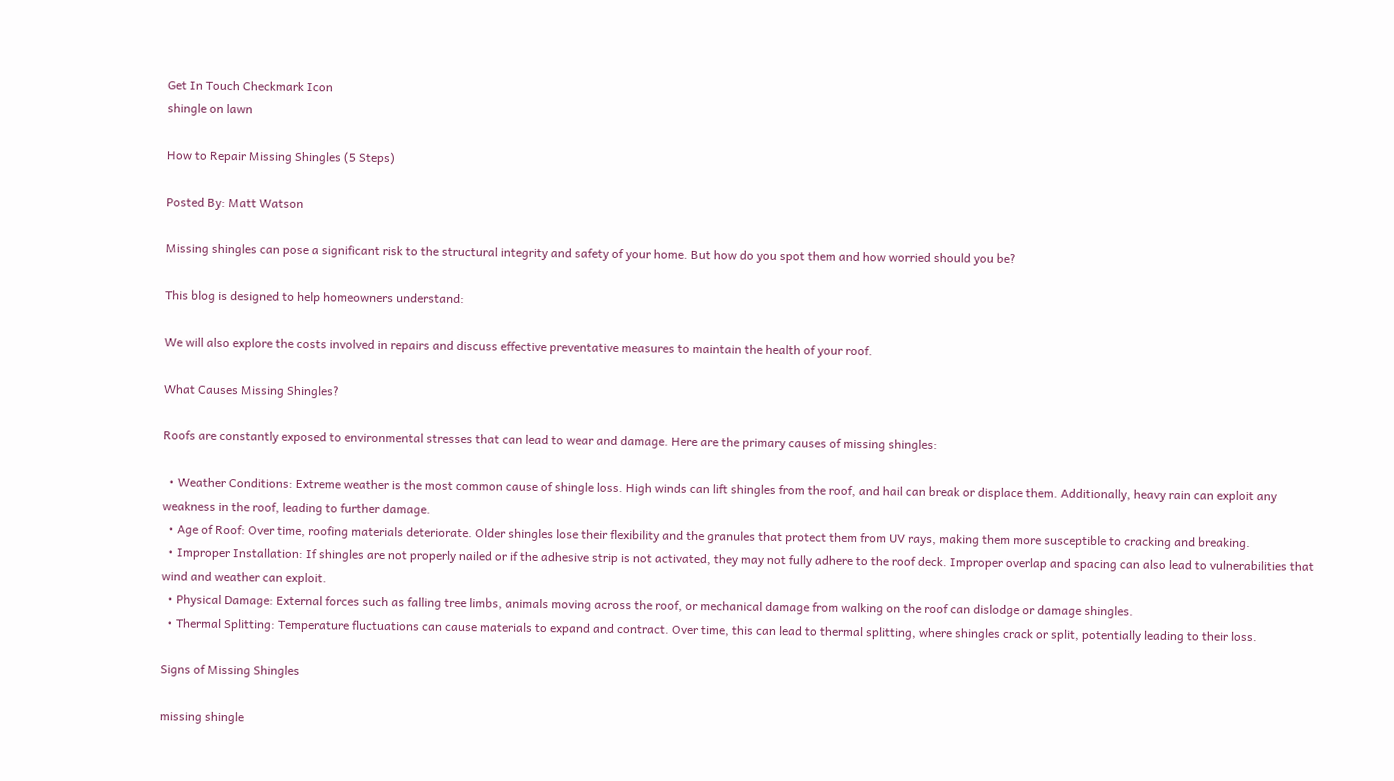Get In Touch Checkmark Icon
shingle on lawn

How to Repair Missing Shingles (5 Steps)

Posted By: Matt Watson

Missing shingles can pose a significant risk to the structural integrity and safety of your home. But how do you spot them and how worried should you be?

This blog is designed to help homeowners understand:

We will also explore the costs involved in repairs and discuss effective preventative measures to maintain the health of your roof.

What Causes Missing Shingles?

Roofs are constantly exposed to environmental stresses that can lead to wear and damage. Here are the primary causes of missing shingles:

  • Weather Conditions: Extreme weather is the most common cause of shingle loss. High winds can lift shingles from the roof, and hail can break or displace them. Additionally, heavy rain can exploit any weakness in the roof, leading to further damage.
  • Age of Roof: Over time, roofing materials deteriorate. Older shingles lose their flexibility and the granules that protect them from UV rays, making them more susceptible to cracking and breaking.
  • Improper Installation: If shingles are not properly nailed or if the adhesive strip is not activated, they may not fully adhere to the roof deck. Improper overlap and spacing can also lead to vulnerabilities that wind and weather can exploit.
  • Physical Damage: External forces such as falling tree limbs, animals moving across the roof, or mechanical damage from walking on the roof can dislodge or damage shingles.
  • Thermal Splitting: Temperature fluctuations can cause materials to expand and contract. Over time, this can lead to thermal splitting, where shingles crack or split, potentially leading to their loss.

Signs of Missing Shingles

missing shingle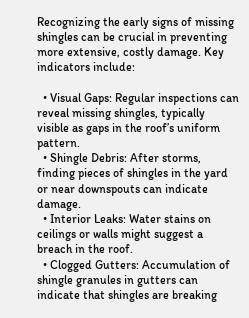Recognizing the early signs of missing shingles can be crucial in preventing more extensive, costly damage. Key indicators include:

  • Visual Gaps: Regular inspections can reveal missing shingles, typically visible as gaps in the roof’s uniform pattern.
  • Shingle Debris: After storms, finding pieces of shingles in the yard or near downspouts can indicate damage.
  • Interior Leaks: Water stains on ceilings or walls might suggest a breach in the roof.
  • Clogged Gutters: Accumulation of shingle granules in gutters can indicate that shingles are breaking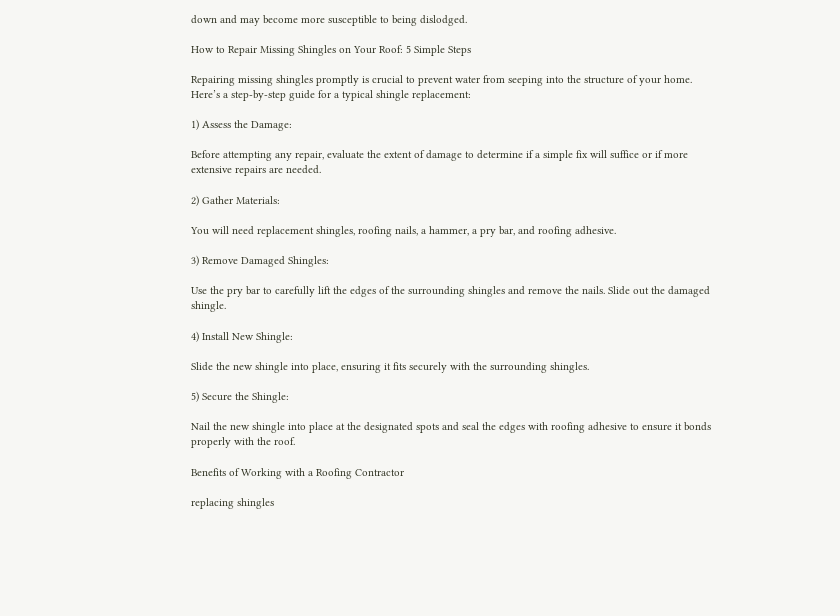down and may become more susceptible to being dislodged.

How to Repair Missing Shingles on Your Roof: 5 Simple Steps

Repairing missing shingles promptly is crucial to prevent water from seeping into the structure of your home. Here’s a step-by-step guide for a typical shingle replacement:

1) Assess the Damage:

Before attempting any repair, evaluate the extent of damage to determine if a simple fix will suffice or if more extensive repairs are needed.

2) Gather Materials:

You will need replacement shingles, roofing nails, a hammer, a pry bar, and roofing adhesive.

3) Remove Damaged Shingles:

Use the pry bar to carefully lift the edges of the surrounding shingles and remove the nails. Slide out the damaged shingle.

4) Install New Shingle:

Slide the new shingle into place, ensuring it fits securely with the surrounding shingles.

5) Secure the Shingle:

Nail the new shingle into place at the designated spots and seal the edges with roofing adhesive to ensure it bonds properly with the roof.

Benefits of Working with a Roofing Contractor

replacing shingles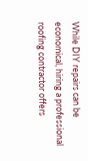While DIY repairs can be economical, hiring a professional roofing contractor offers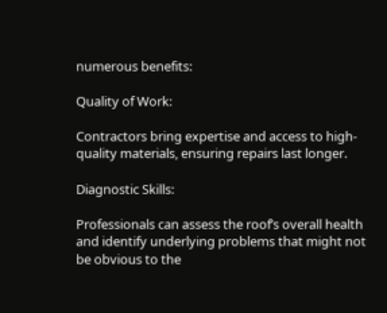numerous benefits:

Quality of Work:

Contractors bring expertise and access to high-quality materials, ensuring repairs last longer.

Diagnostic Skills:

Professionals can assess the roof’s overall health and identify underlying problems that might not be obvious to the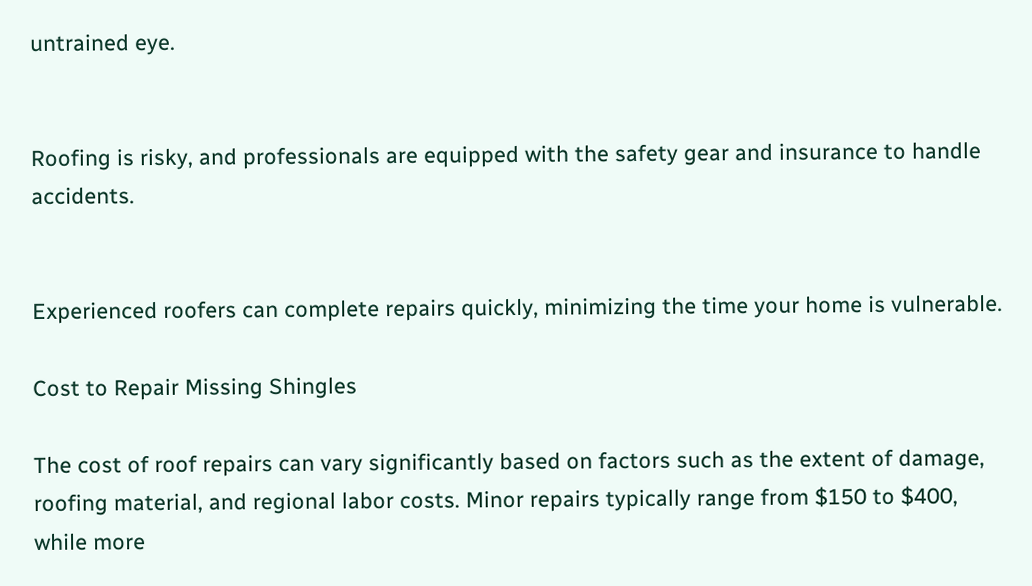untrained eye.


Roofing is risky, and professionals are equipped with the safety gear and insurance to handle accidents.


Experienced roofers can complete repairs quickly, minimizing the time your home is vulnerable.

Cost to Repair Missing Shingles

The cost of roof repairs can vary significantly based on factors such as the extent of damage, roofing material, and regional labor costs. Minor repairs typically range from $150 to $400, while more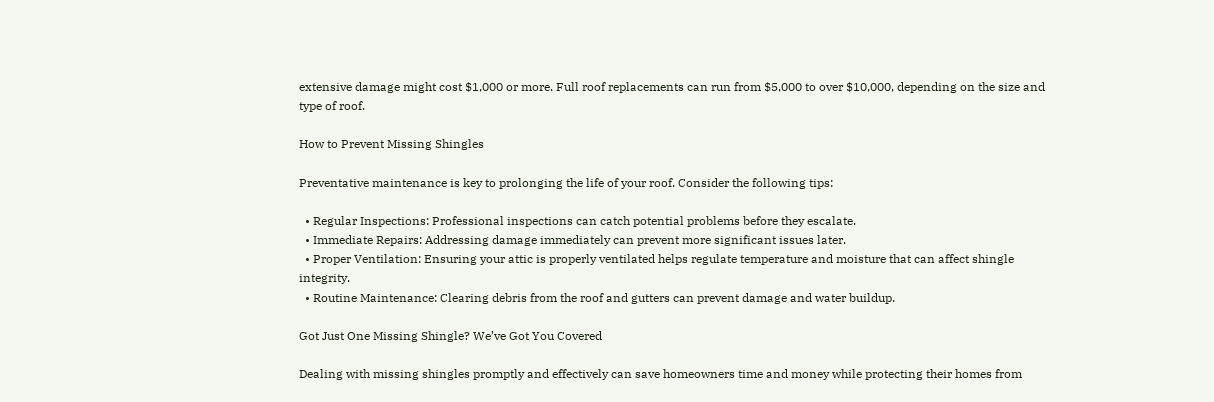extensive damage might cost $1,000 or more. Full roof replacements can run from $5,000 to over $10,000, depending on the size and type of roof.

How to Prevent Missing Shingles

Preventative maintenance is key to prolonging the life of your roof. Consider the following tips:

  • Regular Inspections: Professional inspections can catch potential problems before they escalate.
  • Immediate Repairs: Addressing damage immediately can prevent more significant issues later.
  • Proper Ventilation: Ensuring your attic is properly ventilated helps regulate temperature and moisture that can affect shingle integrity.
  • Routine Maintenance: Clearing debris from the roof and gutters can prevent damage and water buildup.

Got Just One Missing Shingle? We’ve Got You Covered

Dealing with missing shingles promptly and effectively can save homeowners time and money while protecting their homes from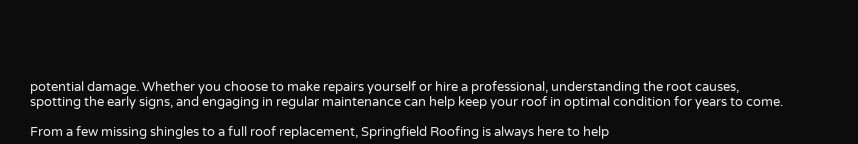potential damage. Whether you choose to make repairs yourself or hire a professional, understanding the root causes, spotting the early signs, and engaging in regular maintenance can help keep your roof in optimal condition for years to come.

From a few missing shingles to a full roof replacement, Springfield Roofing is always here to help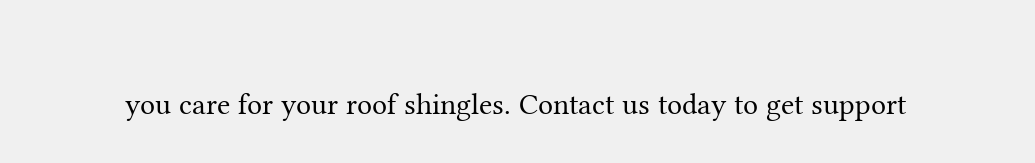you care for your roof shingles. Contact us today to get support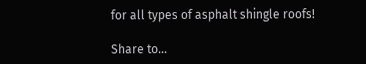for all types of asphalt shingle roofs!

Share to...